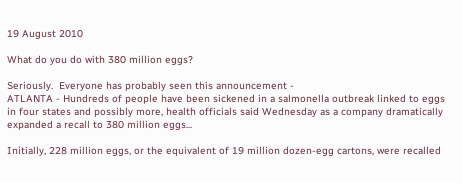19 August 2010

What do you do with 380 million eggs?

Seriously.  Everyone has probably seen this announcement -
ATLANTA - Hundreds of people have been sickened in a salmonella outbreak linked to eggs in four states and possibly more, health officials said Wednesday as a company dramatically expanded a recall to 380 million eggs...

Initially, 228 million eggs, or the equivalent of 19 million dozen-egg cartons, were recalled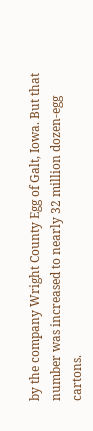by the company Wright County Egg of Galt, Iowa. But that number was increased to nearly 32 million dozen-egg cartons.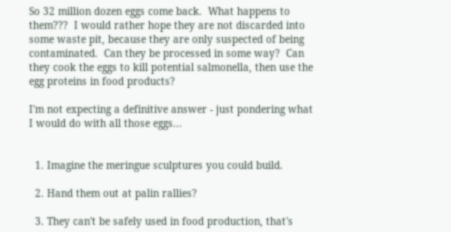So 32 million dozen eggs come back.  What happens to them???  I would rather hope they are not discarded into some waste pit, because they are only suspected of being contaminated.  Can they be processed in some way?  Can they cook the eggs to kill potential salmonella, then use the egg proteins in food products?

I'm not expecting a definitive answer - just pondering what I would do with all those eggs...


  1. Imagine the meringue sculptures you could build.

  2. Hand them out at palin rallies?

  3. They can't be safely used in food production, that's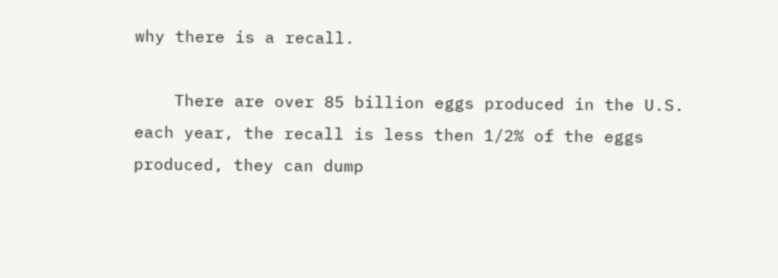why there is a recall.

    There are over 85 billion eggs produced in the U.S. each year, the recall is less then 1/2% of the eggs produced, they can dump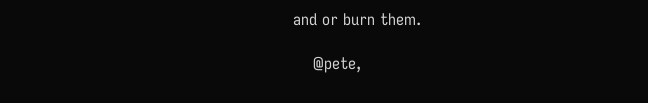and or burn them.

    @pete,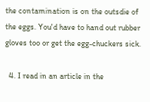the contamination is on the outsdie of the eggs. You'd have to hand out rubber gloves too or get the egg-chuckers sick.

  4. I read in an article in the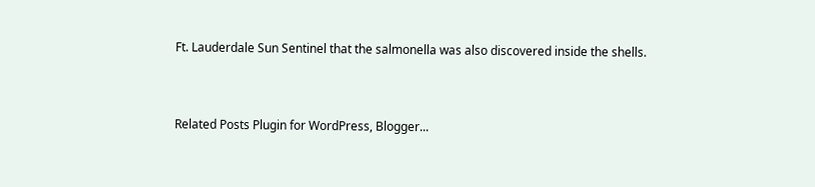Ft. Lauderdale Sun Sentinel that the salmonella was also discovered inside the shells.


Related Posts Plugin for WordPress, Blogger...